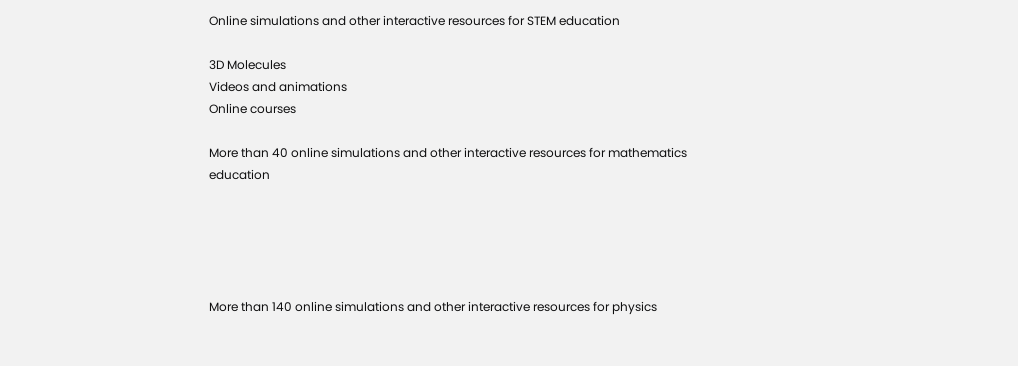Online simulations and other interactive resources for STEM education

3D Molecules
Videos and animations
Online courses

More than 40 online simulations and other interactive resources for mathematics education





More than 140 online simulations and other interactive resources for physics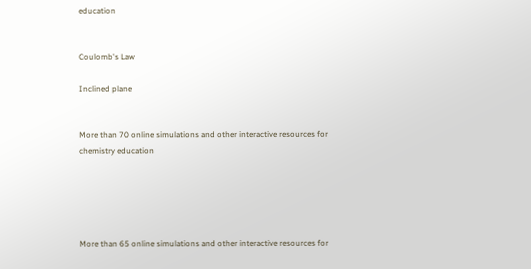education


Coulomb's Law

Inclined plane


More than 70 online simulations and other interactive resources for chemistry education





More than 65 online simulations and other interactive resources for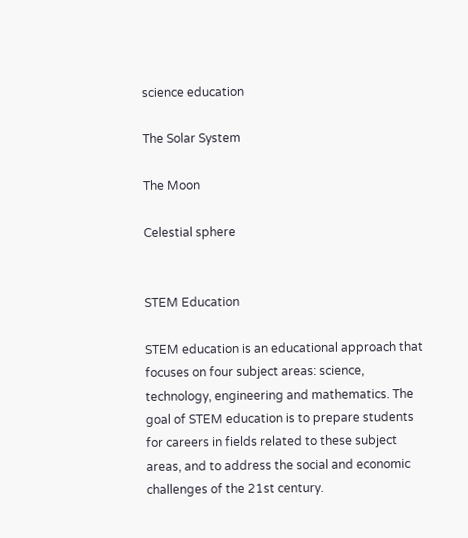science education

The Solar System

The Moon

Celestial sphere


STEM Education

STEM education is an educational approach that focuses on four subject areas: science, technology, engineering and mathematics. The goal of STEM education is to prepare students for careers in fields related to these subject areas, and to address the social and economic challenges of the 21st century.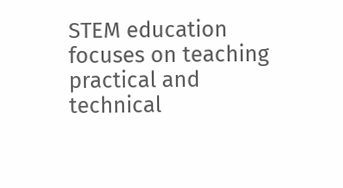STEM education focuses on teaching practical and technical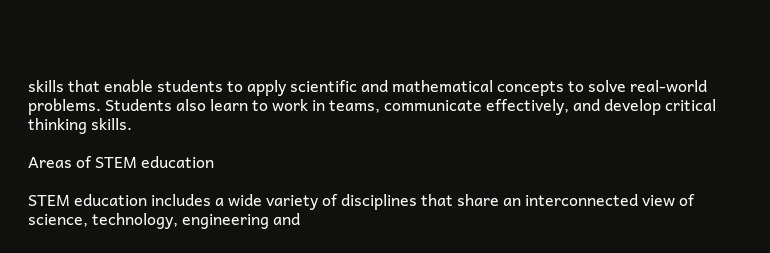skills that enable students to apply scientific and mathematical concepts to solve real-world problems. Students also learn to work in teams, communicate effectively, and develop critical thinking skills.

Areas of STEM education

STEM education includes a wide variety of disciplines that share an interconnected view of science, technology, engineering and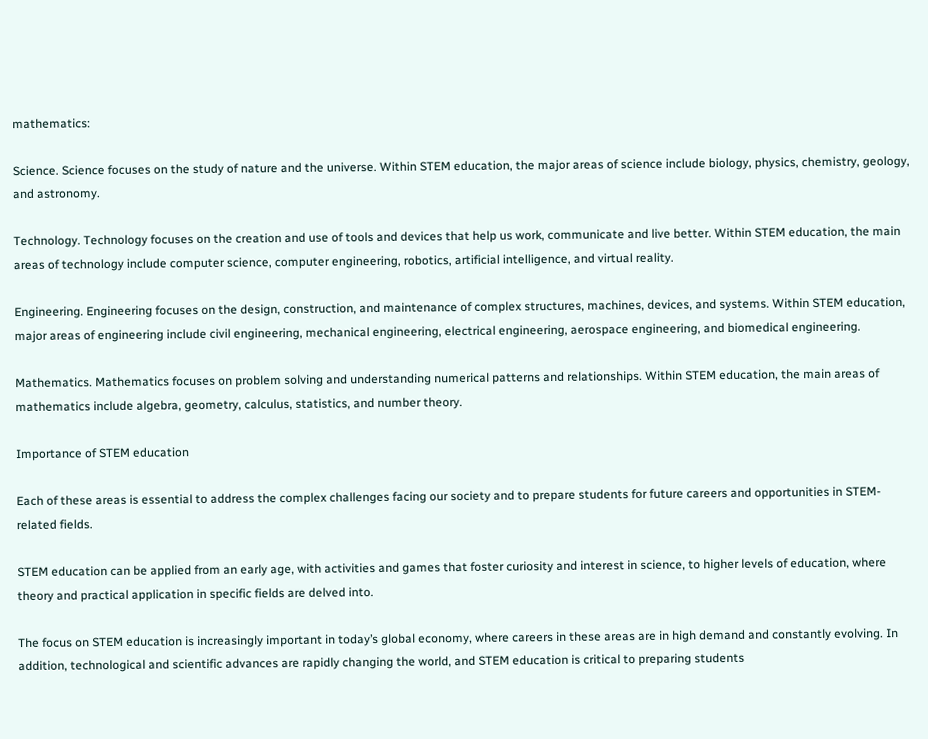mathematics:

Science. Science focuses on the study of nature and the universe. Within STEM education, the major areas of science include biology, physics, chemistry, geology, and astronomy.

Technology. Technology focuses on the creation and use of tools and devices that help us work, communicate and live better. Within STEM education, the main areas of technology include computer science, computer engineering, robotics, artificial intelligence, and virtual reality.

Engineering. Engineering focuses on the design, construction, and maintenance of complex structures, machines, devices, and systems. Within STEM education, major areas of engineering include civil engineering, mechanical engineering, electrical engineering, aerospace engineering, and biomedical engineering.

Mathematics. Mathematics focuses on problem solving and understanding numerical patterns and relationships. Within STEM education, the main areas of mathematics include algebra, geometry, calculus, statistics, and number theory.

Importance of STEM education

Each of these areas is essential to address the complex challenges facing our society and to prepare students for future careers and opportunities in STEM-related fields.

STEM education can be applied from an early age, with activities and games that foster curiosity and interest in science, to higher levels of education, where theory and practical application in specific fields are delved into.

The focus on STEM education is increasingly important in today’s global economy, where careers in these areas are in high demand and constantly evolving. In addition, technological and scientific advances are rapidly changing the world, and STEM education is critical to preparing students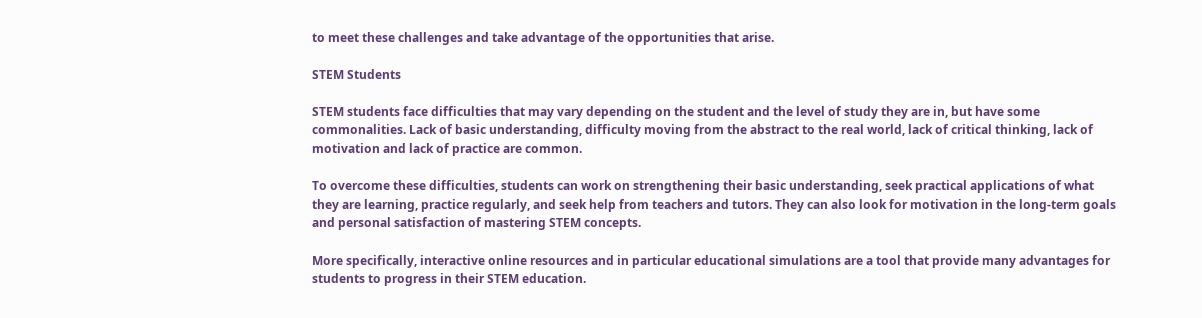to meet these challenges and take advantage of the opportunities that arise.

STEM Students

STEM students face difficulties that may vary depending on the student and the level of study they are in, but have some commonalities. Lack of basic understanding, difficulty moving from the abstract to the real world, lack of critical thinking, lack of motivation and lack of practice are common.

To overcome these difficulties, students can work on strengthening their basic understanding, seek practical applications of what they are learning, practice regularly, and seek help from teachers and tutors. They can also look for motivation in the long-term goals and personal satisfaction of mastering STEM concepts.

More specifically, interactive online resources and in particular educational simulations are a tool that provide many advantages for students to progress in their STEM education.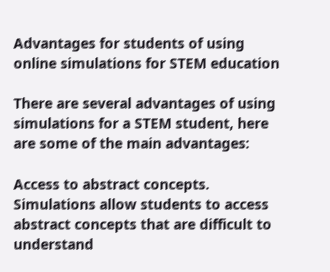Advantages for students of using online simulations for STEM education

There are several advantages of using simulations for a STEM student, here are some of the main advantages:

Access to abstract concepts. Simulations allow students to access abstract concepts that are difficult to understand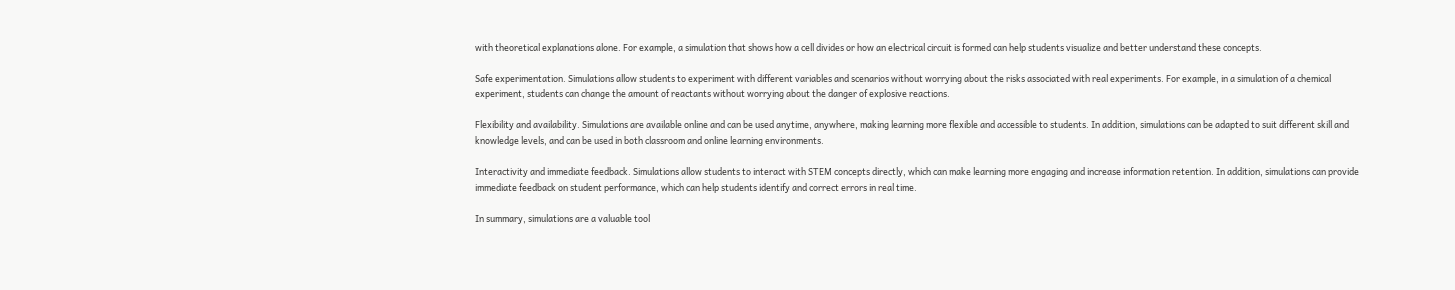with theoretical explanations alone. For example, a simulation that shows how a cell divides or how an electrical circuit is formed can help students visualize and better understand these concepts.

Safe experimentation. Simulations allow students to experiment with different variables and scenarios without worrying about the risks associated with real experiments. For example, in a simulation of a chemical experiment, students can change the amount of reactants without worrying about the danger of explosive reactions.

Flexibility and availability. Simulations are available online and can be used anytime, anywhere, making learning more flexible and accessible to students. In addition, simulations can be adapted to suit different skill and knowledge levels, and can be used in both classroom and online learning environments.

Interactivity and immediate feedback. Simulations allow students to interact with STEM concepts directly, which can make learning more engaging and increase information retention. In addition, simulations can provide immediate feedback on student performance, which can help students identify and correct errors in real time.

In summary, simulations are a valuable tool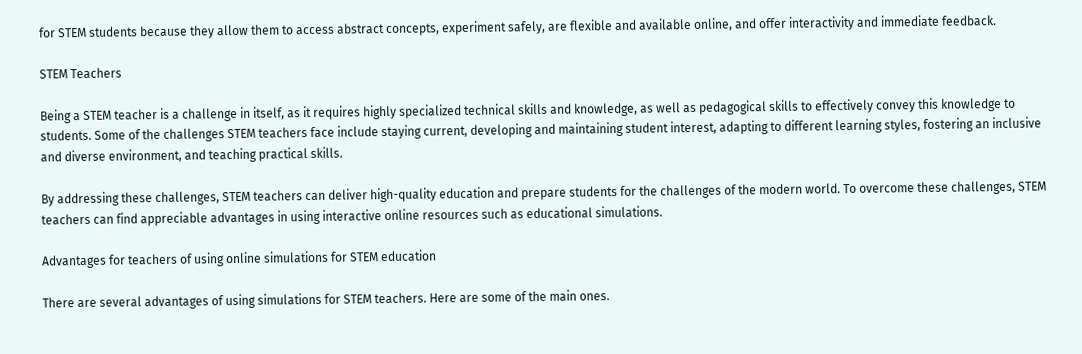for STEM students because they allow them to access abstract concepts, experiment safely, are flexible and available online, and offer interactivity and immediate feedback.

STEM Teachers

Being a STEM teacher is a challenge in itself, as it requires highly specialized technical skills and knowledge, as well as pedagogical skills to effectively convey this knowledge to students. Some of the challenges STEM teachers face include staying current, developing and maintaining student interest, adapting to different learning styles, fostering an inclusive and diverse environment, and teaching practical skills.

By addressing these challenges, STEM teachers can deliver high-quality education and prepare students for the challenges of the modern world. To overcome these challenges, STEM teachers can find appreciable advantages in using interactive online resources such as educational simulations.

Advantages for teachers of using online simulations for STEM education

There are several advantages of using simulations for STEM teachers. Here are some of the main ones.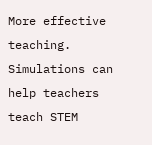More effective teaching. Simulations can help teachers teach STEM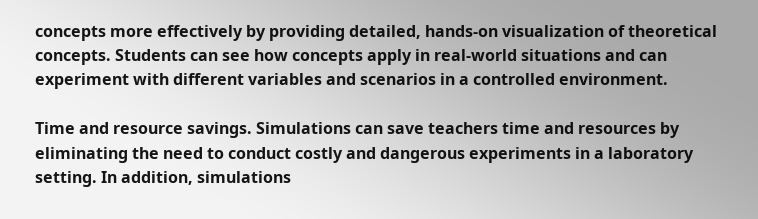concepts more effectively by providing detailed, hands-on visualization of theoretical concepts. Students can see how concepts apply in real-world situations and can experiment with different variables and scenarios in a controlled environment.

Time and resource savings. Simulations can save teachers time and resources by eliminating the need to conduct costly and dangerous experiments in a laboratory setting. In addition, simulations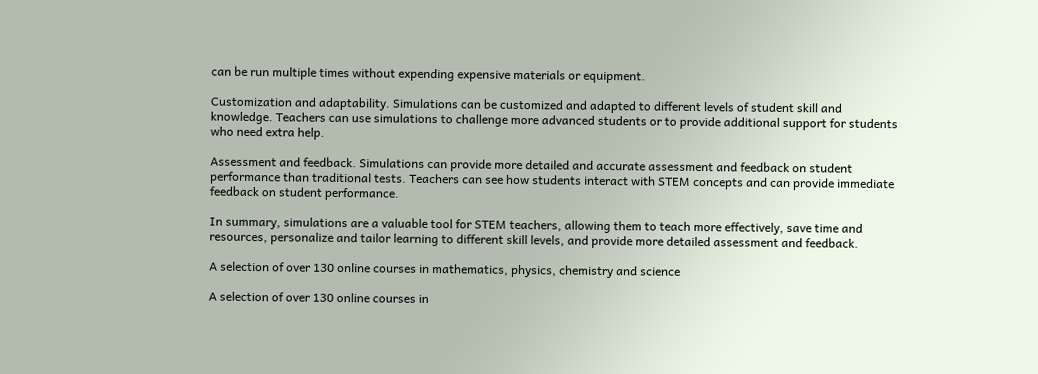can be run multiple times without expending expensive materials or equipment.

Customization and adaptability. Simulations can be customized and adapted to different levels of student skill and knowledge. Teachers can use simulations to challenge more advanced students or to provide additional support for students who need extra help.

Assessment and feedback. Simulations can provide more detailed and accurate assessment and feedback on student performance than traditional tests. Teachers can see how students interact with STEM concepts and can provide immediate feedback on student performance.

In summary, simulations are a valuable tool for STEM teachers, allowing them to teach more effectively, save time and resources, personalize and tailor learning to different skill levels, and provide more detailed assessment and feedback.

A selection of over 130 online courses in mathematics, physics, chemistry and science

A selection of over 130 online courses in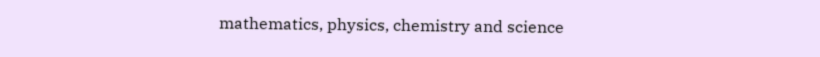mathematics, physics, chemistry and science